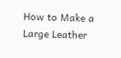How to Make a Large Leather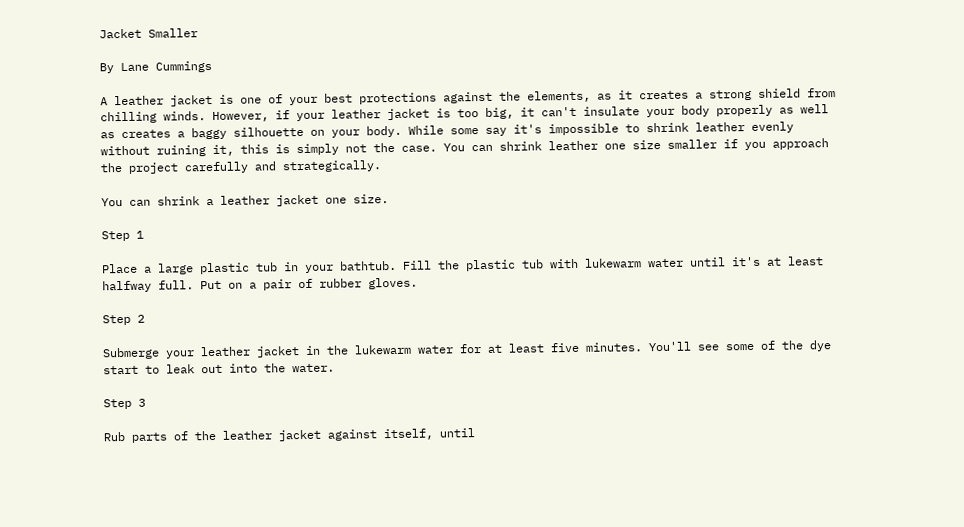Jacket Smaller

By Lane Cummings

A leather jacket is one of your best protections against the elements, as it creates a strong shield from chilling winds. However, if your leather jacket is too big, it can't insulate your body properly as well as creates a baggy silhouette on your body. While some say it's impossible to shrink leather evenly without ruining it, this is simply not the case. You can shrink leather one size smaller if you approach the project carefully and strategically.

You can shrink a leather jacket one size.

Step 1

Place a large plastic tub in your bathtub. Fill the plastic tub with lukewarm water until it's at least halfway full. Put on a pair of rubber gloves.

Step 2

Submerge your leather jacket in the lukewarm water for at least five minutes. You'll see some of the dye start to leak out into the water.

Step 3

Rub parts of the leather jacket against itself, until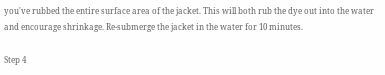you've rubbed the entire surface area of the jacket. This will both rub the dye out into the water and encourage shrinkage. Re-submerge the jacket in the water for 10 minutes.

Step 4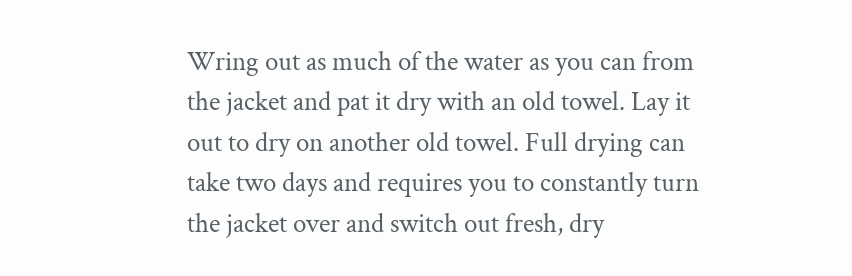Wring out as much of the water as you can from the jacket and pat it dry with an old towel. Lay it out to dry on another old towel. Full drying can take two days and requires you to constantly turn the jacket over and switch out fresh, dry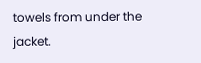towels from under the jacket.